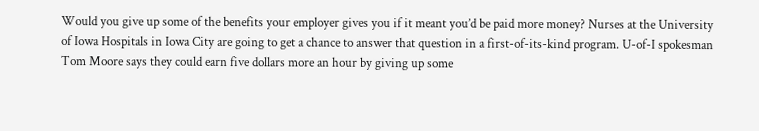Would you give up some of the benefits your employer gives you if it meant you’d be paid more money? Nurses at the University of Iowa Hospitals in Iowa City are going to get a chance to answer that question in a first-of-its-kind program. U-of-I spokesman Tom Moore says they could earn five dollars more an hour by giving up some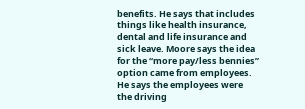benefits. He says that includes things like health insurance, dental and life insurance and sick leave. Moore says the idea for the “more pay/less bennies” option came from employees. He says the employees were the driving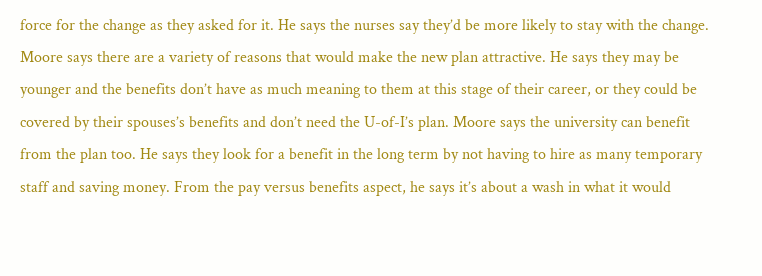force for the change as they asked for it. He says the nurses say they’d be more likely to stay with the change. Moore says there are a variety of reasons that would make the new plan attractive. He says they may be younger and the benefits don’t have as much meaning to them at this stage of their career, or they could be covered by their spouses’s benefits and don’t need the U-of-I’s plan. Moore says the university can benefit from the plan too. He says they look for a benefit in the long term by not having to hire as many temporary staff and saving money. From the pay versus benefits aspect, he says it’s about a wash in what it would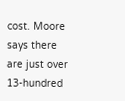cost. Moore says there are just over 13-hundred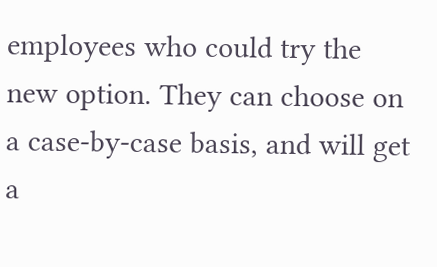employees who could try the new option. They can choose on a case-by-case basis, and will get a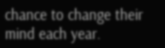chance to change their mind each year.